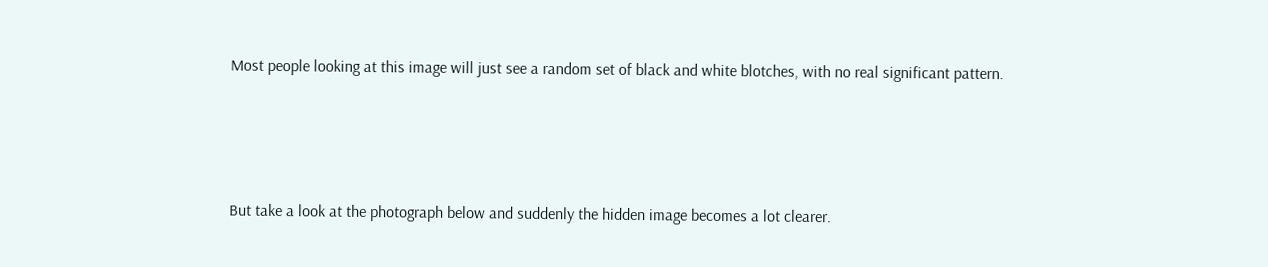Most people looking at this image will just see a random set of black and white blotches, with no real significant pattern.




But take a look at the photograph below and suddenly the hidden image becomes a lot clearer.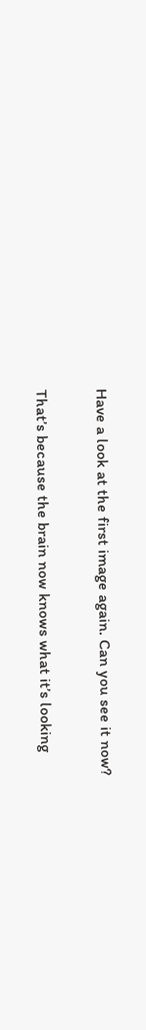Have a look at the first image again. Can you see it now?

That’s because the brain now knows what it’s looking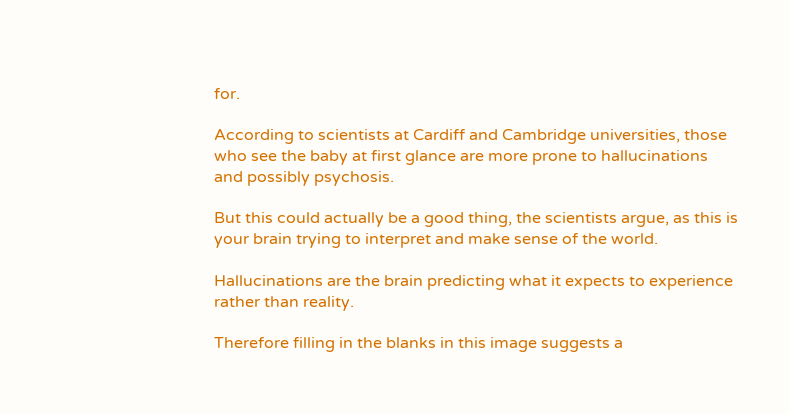for.

According to scientists at Cardiff and Cambridge universities, those who see the baby at first glance are more prone to hallucinations and possibly psychosis.

But this could actually be a good thing, the scientists argue, as this is your brain trying to interpret and make sense of the world.

Hallucinations are the brain predicting what it expects to experience rather than reality.

Therefore filling in the blanks in this image suggests a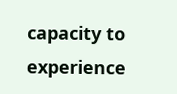capacity to experience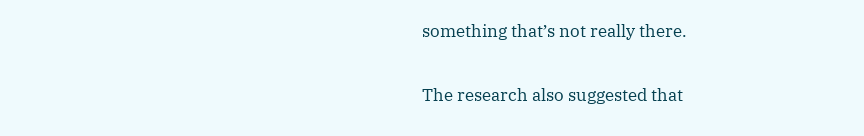something that’s not really there.

The research also suggested that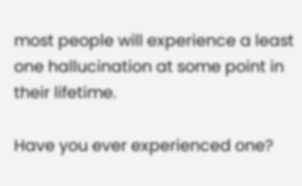most people will experience a least one hallucination at some point in their lifetime.

Have you ever experienced one?